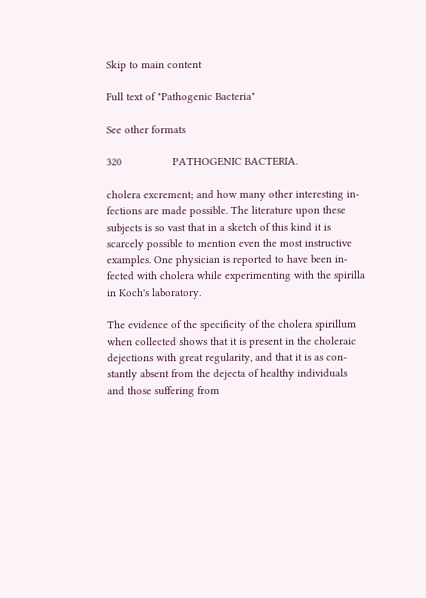Skip to main content

Full text of "Pathogenic Bacteria"

See other formats

320                 PATHOGENIC BACTERIA.

cholera excrement; and how many other interesting in-
fections are made possible. The literature upon these
subjects is so vast that in a sketch of this kind it is
scarcely possible to mention even the most instructive
examples. One physician is reported to have been in-
fected with cholera while experimenting with the spirilla
in Koch's laboratory.

The evidence of the specificity of the cholera spirillum
when collected shows that it is present in the choleraic
dejections with great regularity, and that it is as con-
stantly absent from the dejecta of healthy individuals
and those suffering from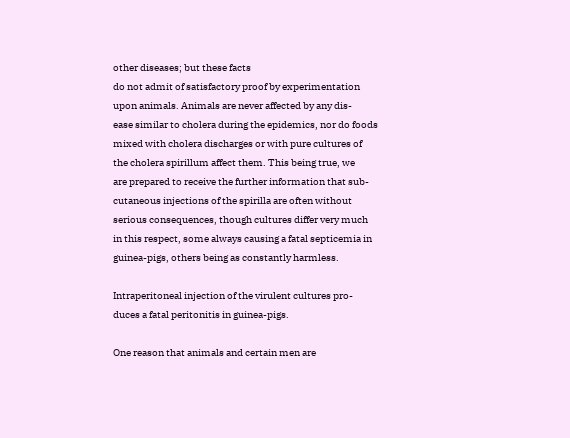other diseases; but these facts
do not admit of satisfactory proof by experimentation
upon animals. Animals are never affected by any dis-
ease similar to cholera during the epidemics, nor do foods
mixed with cholera discharges or with pure cultures of
the cholera spirillum affect them. This being true, we
are prepared to receive the further information that sub-
cutaneous injections of the spirilla are often without
serious consequences, though cultures differ very much
in this respect, some always causing a fatal septicemia in
guinea-pigs, others being as constantly harmless.

Intraperitoneal injection of the virulent cultures pro-
duces a fatal peritonitis in guinea-pigs.

One reason that animals and certain men are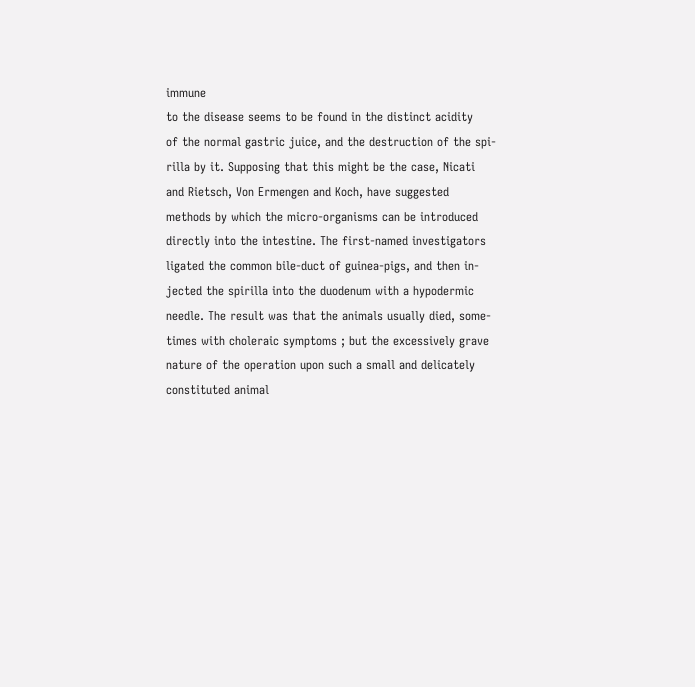immune
to the disease seems to be found in the distinct acidity
of the normal gastric juice, and the destruction of the spi-
rilla by it. Supposing that this might be the case, Nicati
and Rietsch, Von Ermengen and Koch, have suggested
methods by which the micro-organisms can be introduced
directly into the intestine. The first-named investigators
ligated the common bile-duct of guinea-pigs, and then in-
jected the spirilla into the duodenum with a hypodermic
needle. The result was that the animals usually died, some-
times with choleraic symptoms ; but the excessively grave
nature of the operation upon such a small and delicately
constituted animal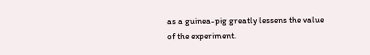as a guinea-pig greatly lessens the value
of the experiment.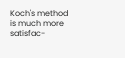Koch's method is much more satisfac-